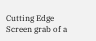Cutting Edge
Screen grab of a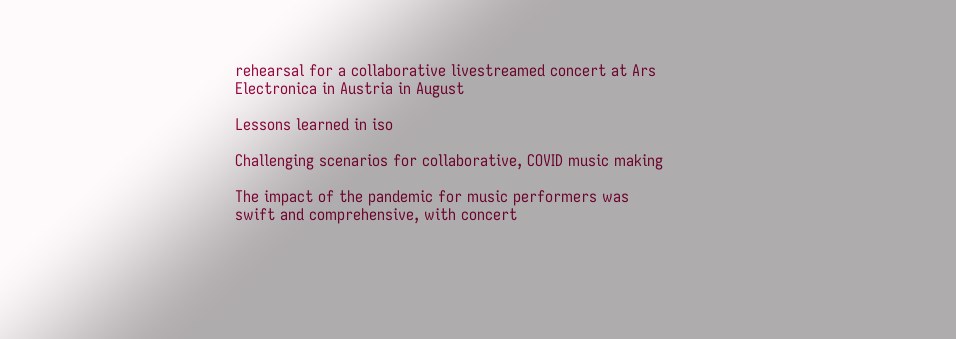rehearsal for a collaborative livestreamed concert at Ars Electronica in Austria in August

Lessons learned in iso

Challenging scenarios for collaborative, COVID music making

The impact of the pandemic for music performers was swift and comprehensive, with concert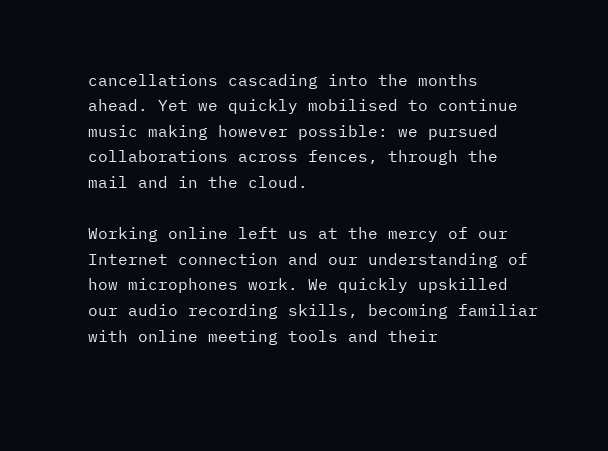cancellations cascading into the months ahead. Yet we quickly mobilised to continue music making however possible: we pursued collaborations across fences, through the mail and in the cloud.

Working online left us at the mercy of our Internet connection and our understanding of how microphones work. We quickly upskilled our audio recording skills, becoming familiar with online meeting tools and their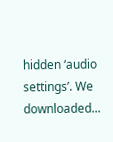hidden ‘audio settings’. We downloaded...